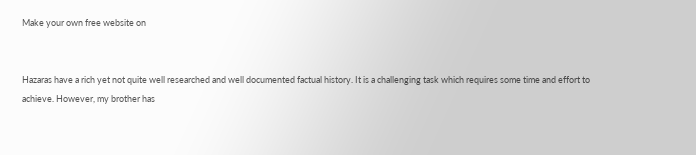Make your own free website on


Hazaras have a rich yet not quite well researched and well documented factual history. It is a challenging task which requires some time and effort to achieve. However, my brother has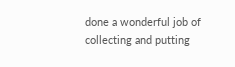done a wonderful job of collecting and putting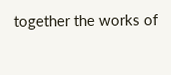together the works of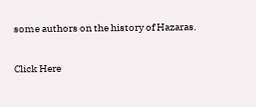some authors on the history of Hazaras.

Click Here